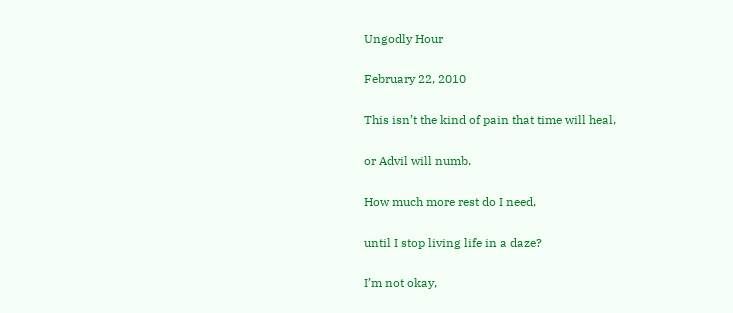Ungodly Hour

February 22, 2010

This isn’t the kind of pain that time will heal,

or Advil will numb.

How much more rest do I need,

until I stop living life in a daze?

I’m not okay,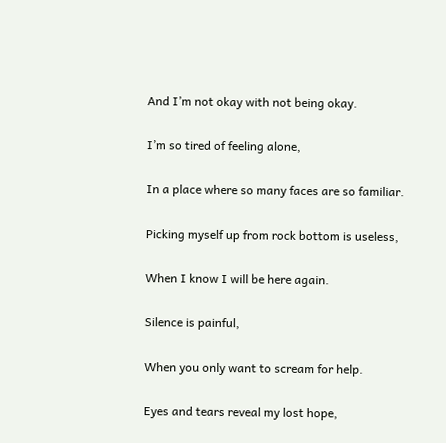And I’m not okay with not being okay.

I’m so tired of feeling alone,

In a place where so many faces are so familiar.

Picking myself up from rock bottom is useless,

When I know I will be here again.

Silence is painful,

When you only want to scream for help.

Eyes and tears reveal my lost hope,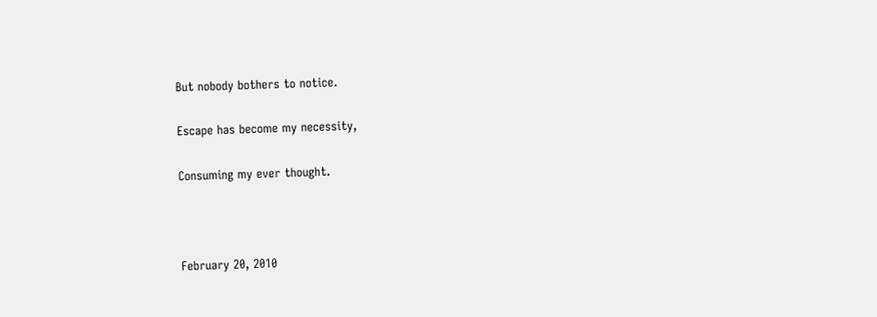But nobody bothers to notice.

Escape has become my necessity,

Consuming my ever thought.



February 20, 2010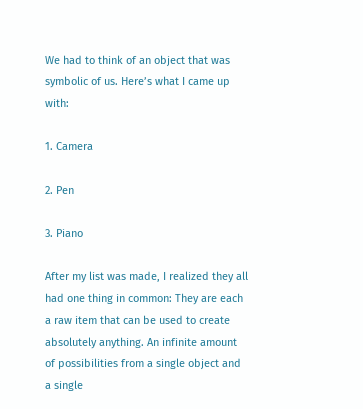We had to think of an object that was symbolic of us. Here’s what I came up with:

1. Camera

2. Pen

3. Piano

After my list was made, I realized they all had one thing in common: They are each a raw item that can be used to create absolutely anything. An infinite amount of possibilities from a single object and a single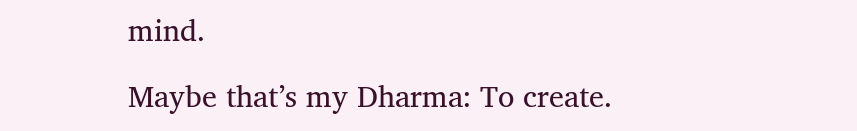mind.

Maybe that’s my Dharma: To create.